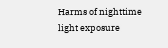Harms of nighttime light exposure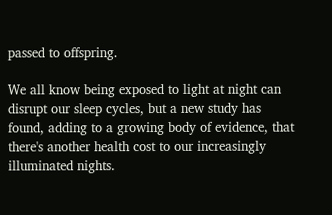passed to offspring.

We all know being exposed to light at night can disrupt our sleep cycles, but a new study has found, adding to a growing body of evidence, that there's another health cost to our increasingly illuminated nights.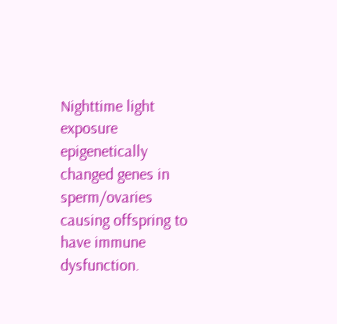Nighttime light exposure epigenetically changed genes in sperm/ovaries causing offspring to have immune dysfunction.